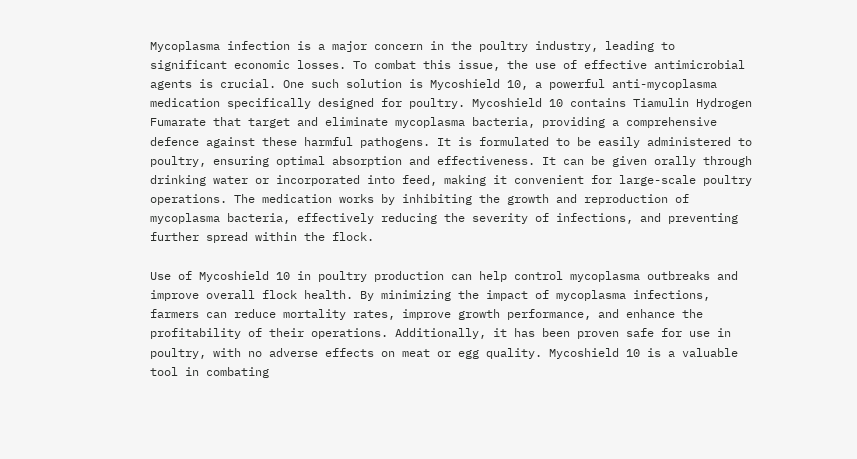Mycoplasma infection is a major concern in the poultry industry, leading to significant economic losses. To combat this issue, the use of effective antimicrobial agents is crucial. One such solution is Mycoshield 10, a powerful anti-mycoplasma medication specifically designed for poultry. Mycoshield 10 contains Tiamulin Hydrogen Fumarate that target and eliminate mycoplasma bacteria, providing a comprehensive defence against these harmful pathogens. It is formulated to be easily administered to poultry, ensuring optimal absorption and effectiveness. It can be given orally through drinking water or incorporated into feed, making it convenient for large-scale poultry operations. The medication works by inhibiting the growth and reproduction of mycoplasma bacteria, effectively reducing the severity of infections, and preventing further spread within the flock.

Use of Mycoshield 10 in poultry production can help control mycoplasma outbreaks and improve overall flock health. By minimizing the impact of mycoplasma infections, farmers can reduce mortality rates, improve growth performance, and enhance the profitability of their operations. Additionally, it has been proven safe for use in poultry, with no adverse effects on meat or egg quality. Mycoshield 10 is a valuable tool in combating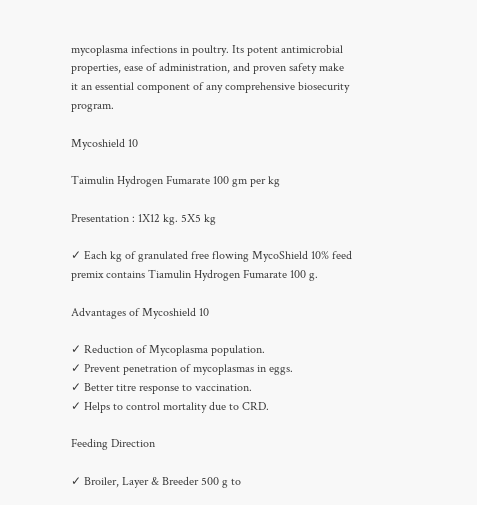mycoplasma infections in poultry. Its potent antimicrobial properties, ease of administration, and proven safety make it an essential component of any comprehensive biosecurity program.

Mycoshield 10

Taimulin Hydrogen Fumarate 100 gm per kg

Presentation : 1X12 kg. 5X5 kg

✓ Each kg of granulated free flowing MycoShield 10% feed premix contains Tiamulin Hydrogen Fumarate 100 g.

Advantages of Mycoshield 10

✓ Reduction of Mycoplasma population.
✓ Prevent penetration of mycoplasmas in eggs.
✓ Better titre response to vaccination.
✓ Helps to control mortality due to CRD.

Feeding Direction

✓ Broiler, Layer & Breeder 500 g to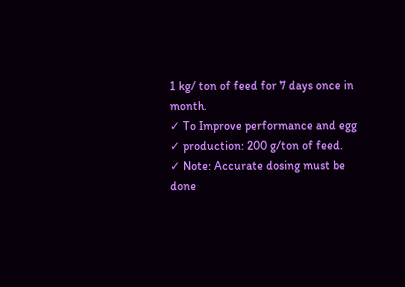1 kg/ ton of feed for 7 days once in month.
✓ To Improve performance and egg
✓ production: 200 g/ton of feed.
✓ Note: Accurate dosing must be done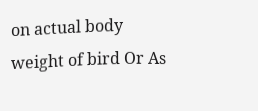on actual body weight of bird Or As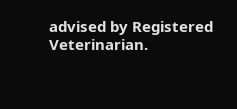advised by Registered Veterinarian.